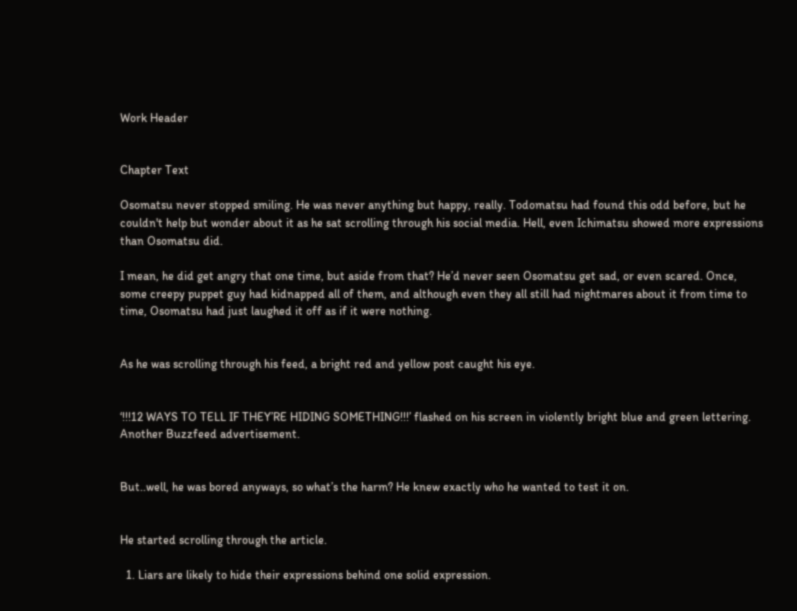Work Header


Chapter Text

Osomatsu never stopped smiling. He was never anything but happy, really. Todomatsu had found this odd before, but he couldn't help but wonder about it as he sat scrolling through his social media. Hell, even Ichimatsu showed more expressions than Osomatsu did.

I mean, he did get angry that one time, but aside from that? He’d never seen Osomatsu get sad, or even scared. Once, some creepy puppet guy had kidnapped all of them, and although even they all still had nightmares about it from time to time, Osomatsu had just laughed it off as if it were nothing.


As he was scrolling through his feed, a bright red and yellow post caught his eye.


‘!!!12 WAYS TO TELL IF THEY’RE HIDING SOMETHING!!!’ flashed on his screen in violently bright blue and green lettering. Another Buzzfeed advertisement.


But..well, he was bored anyways, so what’s the harm? He knew exactly who he wanted to test it on.


He started scrolling through the article.

  1. Liars are likely to hide their expressions behind one solid expression.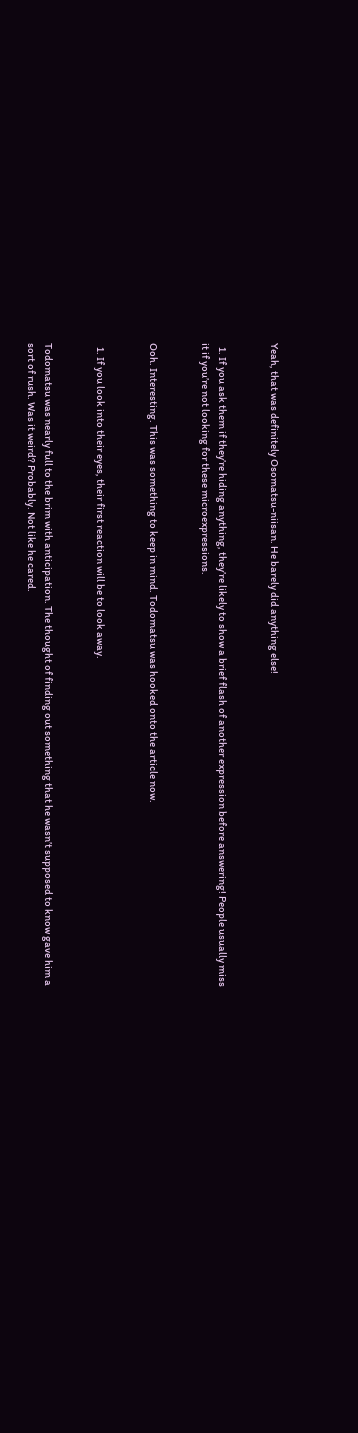Yeah, that was definitely Osomatsu-niisan. He barely did anything else!


  1. If you ask them if they’re hiding anything, they’re likely to show a brief flash of another expression before answering! People usually miss it if you’re not looking for these microexpressions.


Ooh. Interesting. This was something to keep in mind. Todomatsu was hooked onto the article now.


  1. If you look into their eyes, their first reaction will be to look away.


Todomatsu was nearly full to the brim with anticipation. The thought of finding out something that he wasn’t supposed to know gave him a sort of rush. Was it weird? Probably. Not like he cared.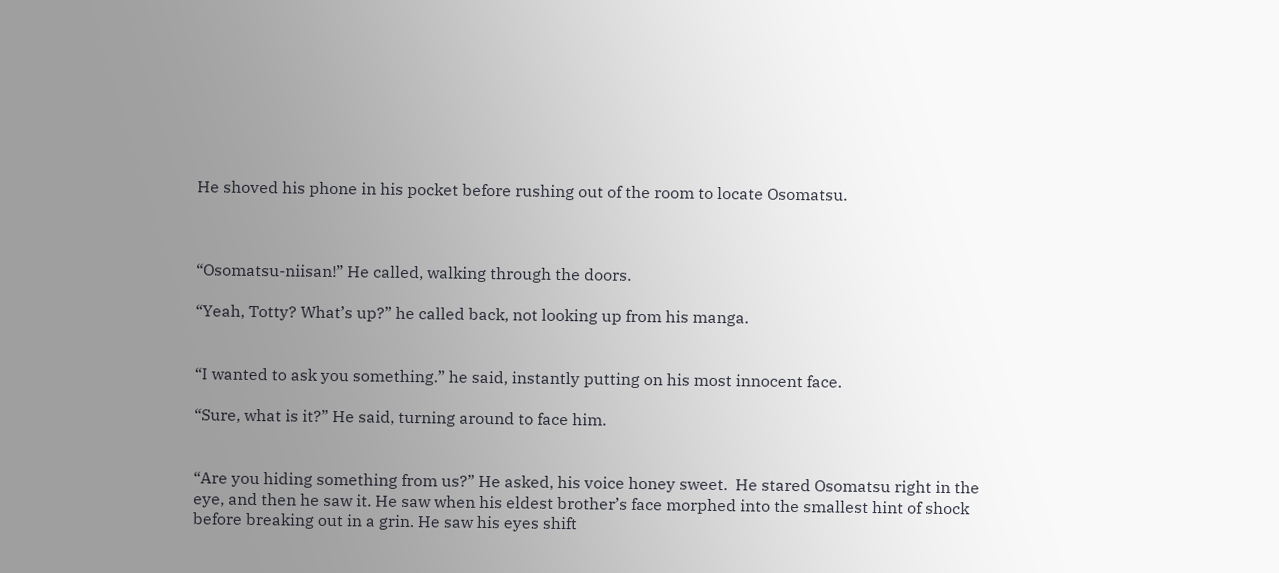He shoved his phone in his pocket before rushing out of the room to locate Osomatsu.



“Osomatsu-niisan!” He called, walking through the doors.

“Yeah, Totty? What’s up?” he called back, not looking up from his manga.


“I wanted to ask you something.” he said, instantly putting on his most innocent face.

“Sure, what is it?” He said, turning around to face him.


“Are you hiding something from us?” He asked, his voice honey sweet.  He stared Osomatsu right in the eye, and then he saw it. He saw when his eldest brother’s face morphed into the smallest hint of shock before breaking out in a grin. He saw his eyes shift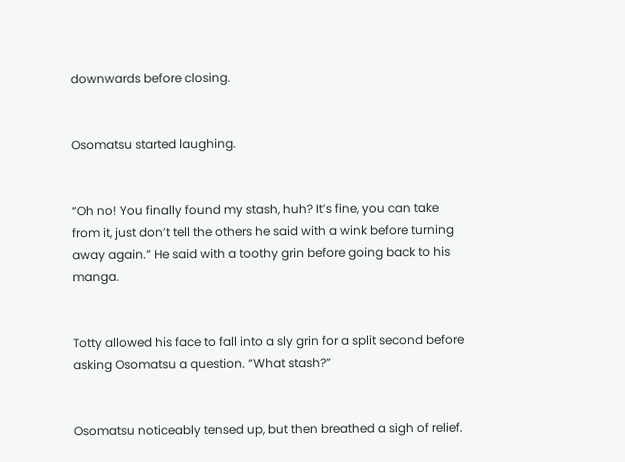downwards before closing.


Osomatsu started laughing.


“Oh no! You finally found my stash, huh? It’s fine, you can take from it, just don’t tell the others he said with a wink before turning away again.” He said with a toothy grin before going back to his manga.


Totty allowed his face to fall into a sly grin for a split second before asking Osomatsu a question. “What stash?”


Osomatsu noticeably tensed up, but then breathed a sigh of relief.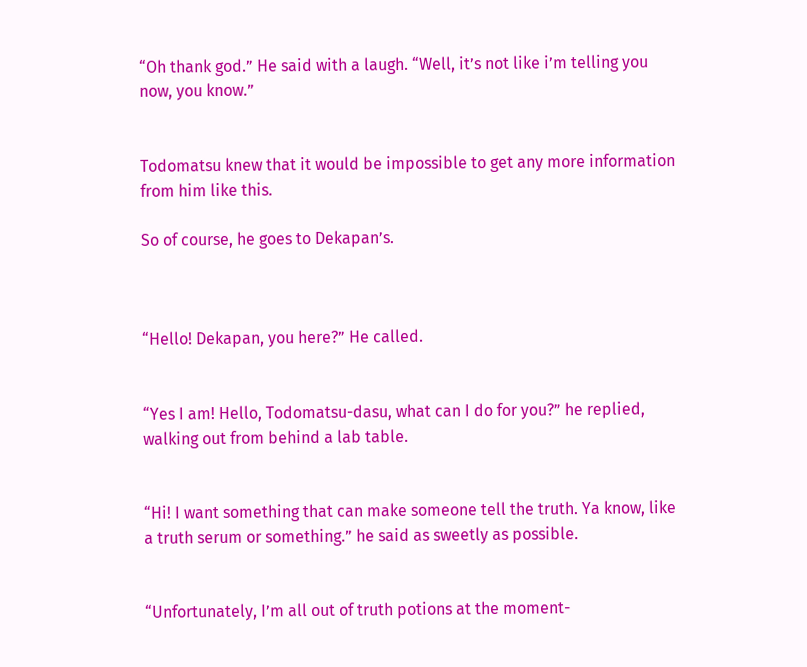“Oh thank god.” He said with a laugh. “Well, it’s not like i’m telling you now, you know.”


Todomatsu knew that it would be impossible to get any more information from him like this.

So of course, he goes to Dekapan’s.



“Hello! Dekapan, you here?” He called.


“Yes I am! Hello, Todomatsu-dasu, what can I do for you?” he replied, walking out from behind a lab table.


“Hi! I want something that can make someone tell the truth. Ya know, like a truth serum or something.” he said as sweetly as possible.


“Unfortunately, I’m all out of truth potions at the moment-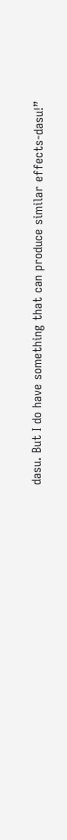dasu. But I do have something that can produce similar effects-dasu!”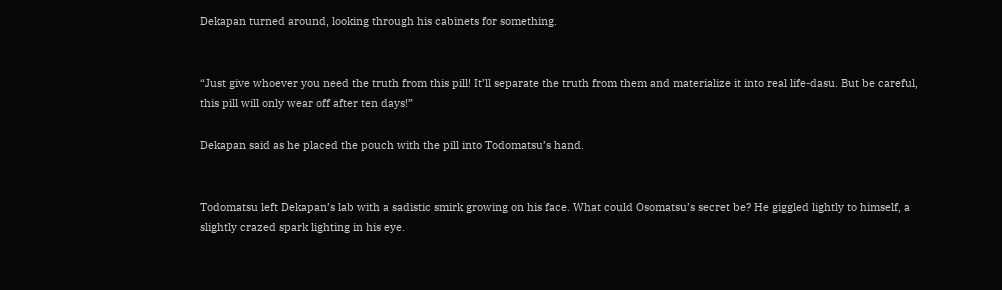Dekapan turned around, looking through his cabinets for something.


“Just give whoever you need the truth from this pill! It’ll separate the truth from them and materialize it into real life-dasu. But be careful, this pill will only wear off after ten days!”

Dekapan said as he placed the pouch with the pill into Todomatsu’s hand.


Todomatsu left Dekapan’s lab with a sadistic smirk growing on his face. What could Osomatsu’s secret be? He giggled lightly to himself, a slightly crazed spark lighting in his eye.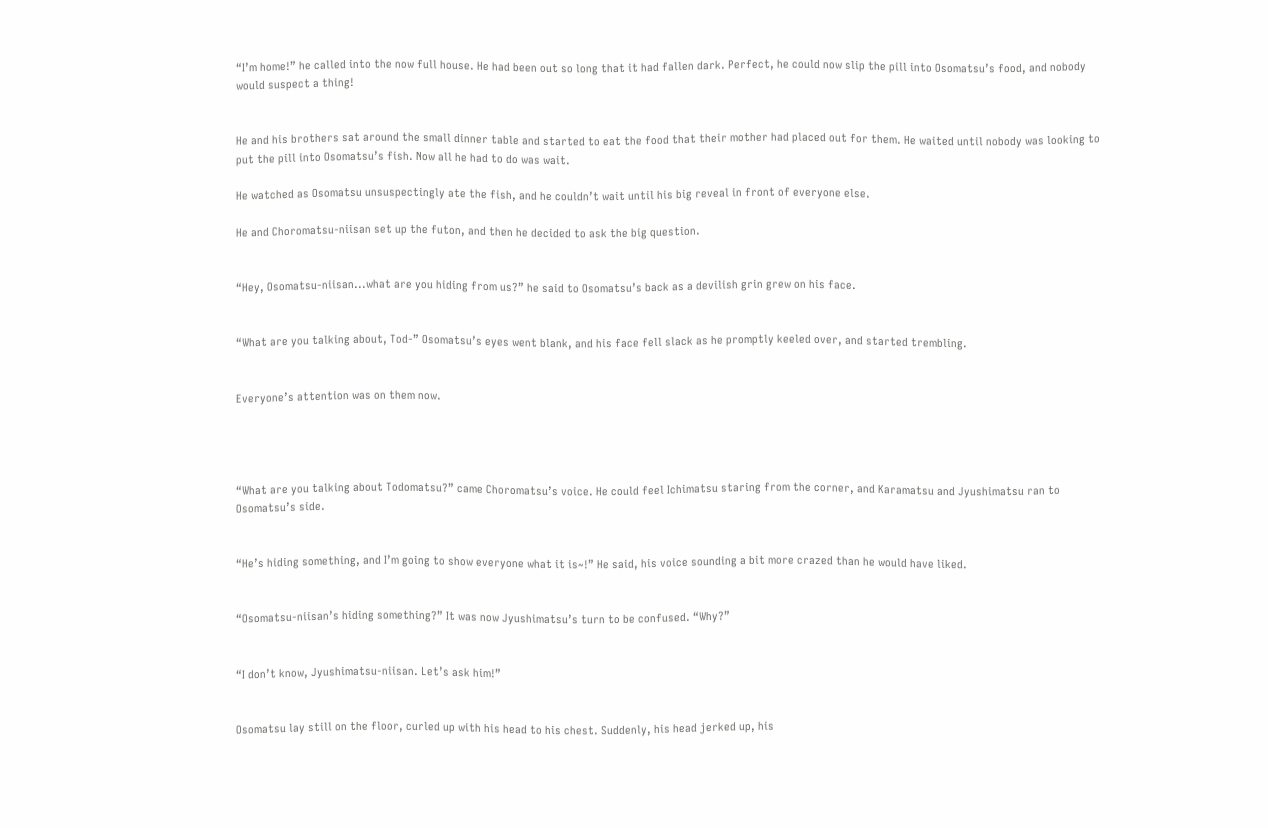“I’m home!” he called into the now full house. He had been out so long that it had fallen dark. Perfect, he could now slip the pill into Osomatsu’s food, and nobody would suspect a thing!


He and his brothers sat around the small dinner table and started to eat the food that their mother had placed out for them. He waited until nobody was looking to put the pill into Osomatsu’s fish. Now all he had to do was wait.

He watched as Osomatsu unsuspectingly ate the fish, and he couldn’t wait until his big reveal in front of everyone else.

He and Choromatsu-niisan set up the futon, and then he decided to ask the big question.


“Hey, Osomatsu-niisan...what are you hiding from us?” he said to Osomatsu’s back as a devilish grin grew on his face.


“What are you talking about, Tod-” Osomatsu’s eyes went blank, and his face fell slack as he promptly keeled over, and started trembling.


Everyone’s attention was on them now.




“What are you talking about Todomatsu?” came Choromatsu’s voice. He could feel Ichimatsu staring from the corner, and Karamatsu and Jyushimatsu ran to Osomatsu’s side.


“He’s hiding something, and I’m going to show everyone what it is~!” He said, his voice sounding a bit more crazed than he would have liked.


“Osomatsu-niisan’s hiding something?” It was now Jyushimatsu’s turn to be confused. “Why?”


“I don’t know, Jyushimatsu-niisan. Let’s ask him!”


Osomatsu lay still on the floor, curled up with his head to his chest. Suddenly, his head jerked up, his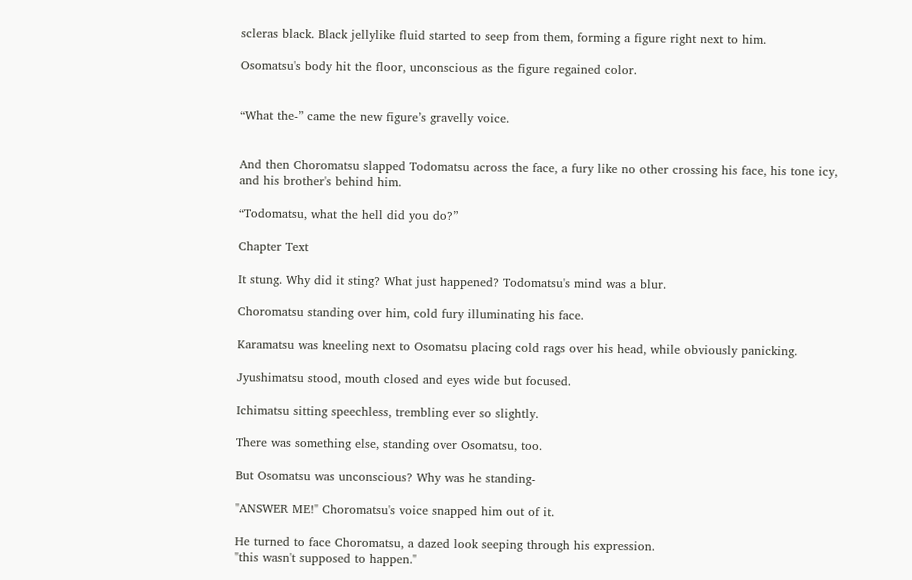scleras black. Black jellylike fluid started to seep from them, forming a figure right next to him.

Osomatsu's body hit the floor, unconscious as the figure regained color.


“What the-” came the new figure’s gravelly voice.


And then Choromatsu slapped Todomatsu across the face, a fury like no other crossing his face, his tone icy, and his brother's behind him.

“Todomatsu, what the hell did you do?”

Chapter Text

It stung. Why did it sting? What just happened? Todomatsu's mind was a blur.

Choromatsu standing over him, cold fury illuminating his face.

Karamatsu was kneeling next to Osomatsu placing cold rags over his head, while obviously panicking.

Jyushimatsu stood, mouth closed and eyes wide but focused.

Ichimatsu sitting speechless, trembling ever so slightly.

There was something else, standing over Osomatsu, too.

But Osomatsu was unconscious? Why was he standing-

"ANSWER ME!" Choromatsu's voice snapped him out of it.

He turned to face Choromatsu, a dazed look seeping through his expression.
"this wasn't supposed to happen."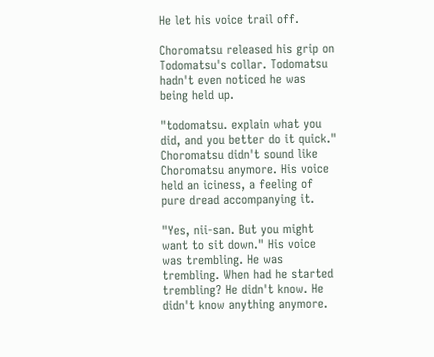He let his voice trail off.

Choromatsu released his grip on Todomatsu's collar. Todomatsu hadn't even noticed he was being held up.

"todomatsu. explain what you did, and you better do it quick." Choromatsu didn't sound like Choromatsu anymore. His voice held an iciness, a feeling of pure dread accompanying it.

"Yes, nii-san. But you might want to sit down." His voice was trembling. He was trembling. When had he started trembling? He didn't know. He didn't know anything anymore.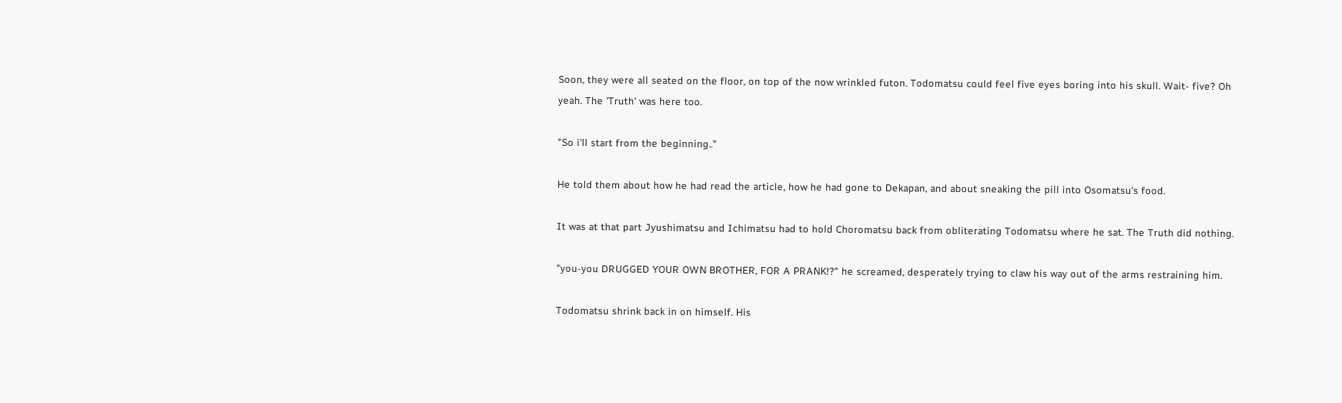Soon, they were all seated on the floor, on top of the now wrinkled futon. Todomatsu could feel five eyes boring into his skull. Wait- five? Oh yeah. The 'Truth' was here too.

"So i'll start from the beginning.."

He told them about how he had read the article, how he had gone to Dekapan, and about sneaking the pill into Osomatsu's food.

It was at that part Jyushimatsu and Ichimatsu had to hold Choromatsu back from obliterating Todomatsu where he sat. The Truth did nothing.

"you-you DRUGGED YOUR OWN BROTHER, FOR A PRANK!?" he screamed, desperately trying to claw his way out of the arms restraining him.

Todomatsu shrink back in on himself. His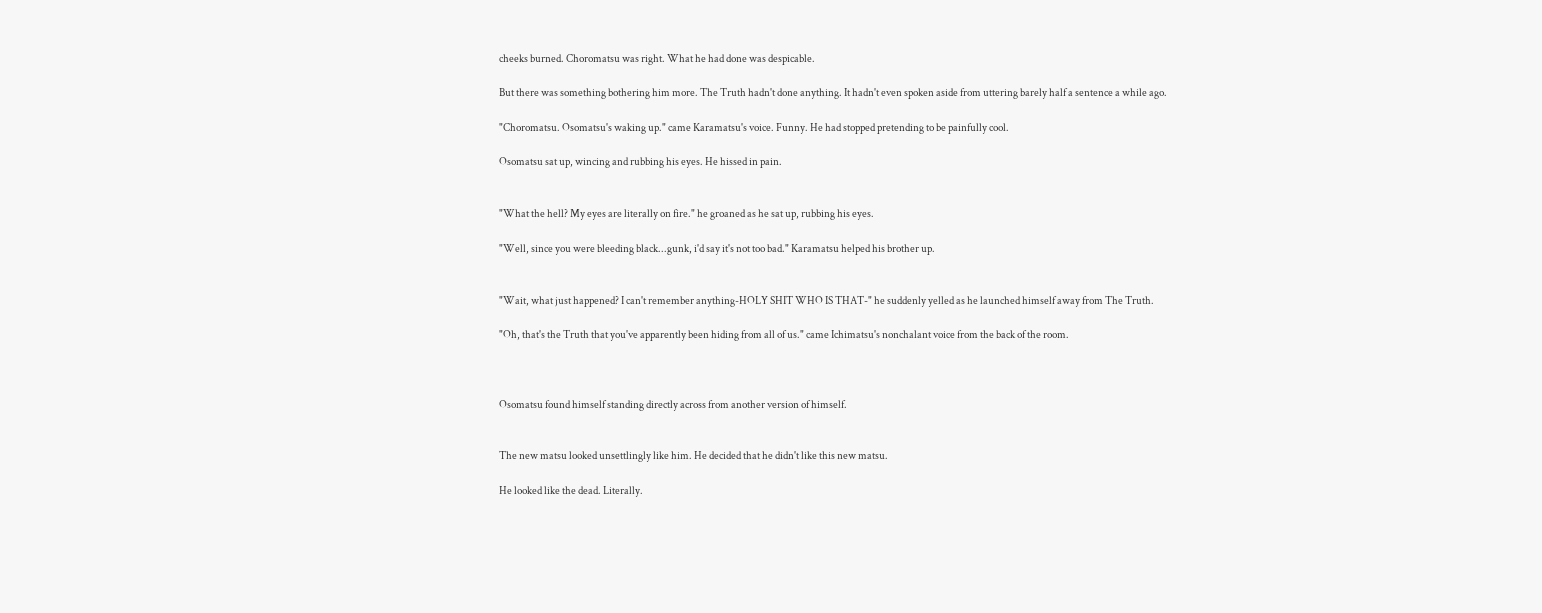cheeks burned. Choromatsu was right. What he had done was despicable.

But there was something bothering him more. The Truth hadn't done anything. It hadn't even spoken aside from uttering barely half a sentence a while ago.

"Choromatsu. Osomatsu's waking up." came Karamatsu's voice. Funny. He had stopped pretending to be painfully cool.

Osomatsu sat up, wincing and rubbing his eyes. He hissed in pain.


"What the hell? My eyes are literally on fire." he groaned as he sat up, rubbing his eyes.

"Well, since you were bleeding black...gunk, i'd say it's not too bad." Karamatsu helped his brother up.


"Wait, what just happened? I can't remember anything-HOLY SHIT WHO IS THAT-" he suddenly yelled as he launched himself away from The Truth.

"Oh, that's the Truth that you've apparently been hiding from all of us." came Ichimatsu's nonchalant voice from the back of the room.



Osomatsu found himself standing directly across from another version of himself.


The new matsu looked unsettlingly like him. He decided that he didn't like this new matsu.

He looked like the dead. Literally.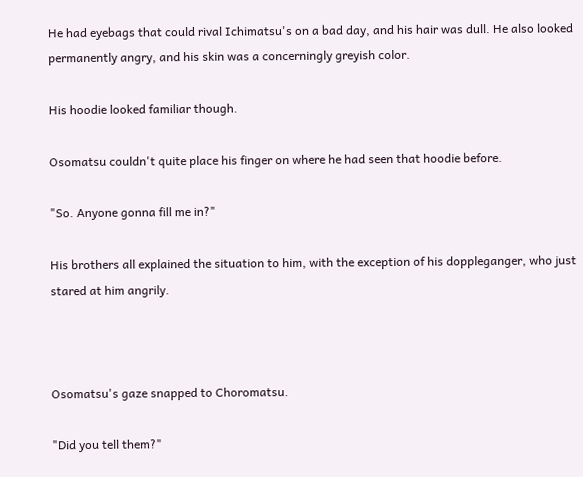He had eyebags that could rival Ichimatsu's on a bad day, and his hair was dull. He also looked permanently angry, and his skin was a concerningly greyish color.

His hoodie looked familiar though.

Osomatsu couldn't quite place his finger on where he had seen that hoodie before.

"So. Anyone gonna fill me in?"

His brothers all explained the situation to him, with the exception of his doppleganger, who just stared at him angrily.



Osomatsu's gaze snapped to Choromatsu.

"Did you tell them?"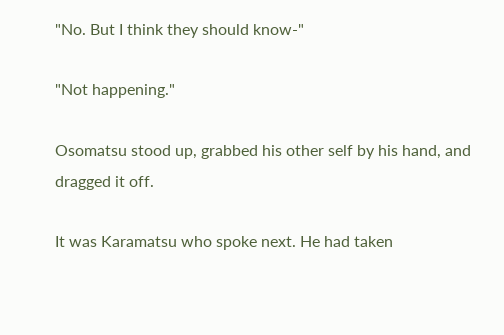"No. But I think they should know-"

"Not happening."

Osomatsu stood up, grabbed his other self by his hand, and dragged it off.

It was Karamatsu who spoke next. He had taken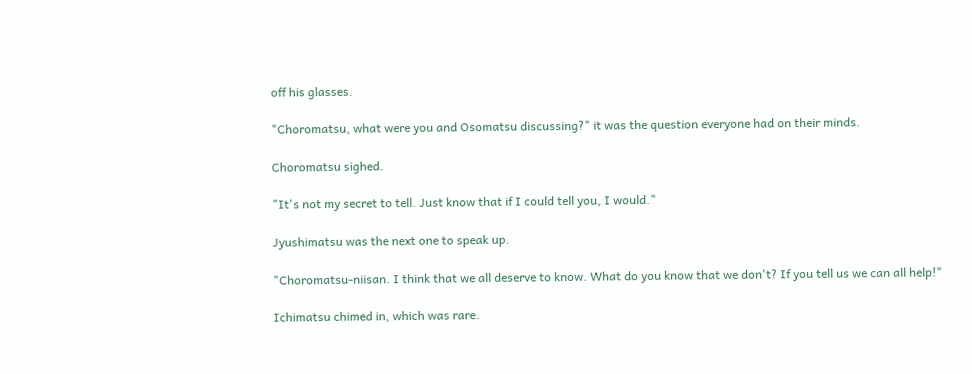off his glasses.

"Choromatsu, what were you and Osomatsu discussing?" it was the question everyone had on their minds.

Choromatsu sighed.

"It's not my secret to tell. Just know that if I could tell you, I would."

Jyushimatsu was the next one to speak up.

"Choromatsu-niisan. I think that we all deserve to know. What do you know that we don't? If you tell us we can all help!"

Ichimatsu chimed in, which was rare.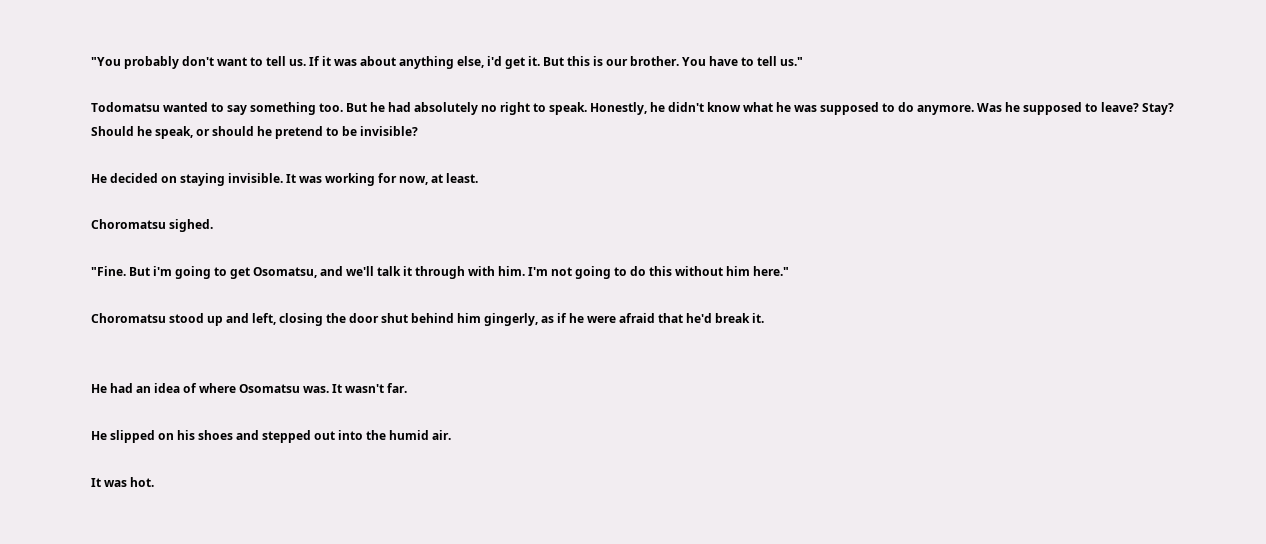"You probably don't want to tell us. If it was about anything else, i'd get it. But this is our brother. You have to tell us."

Todomatsu wanted to say something too. But he had absolutely no right to speak. Honestly, he didn't know what he was supposed to do anymore. Was he supposed to leave? Stay? Should he speak, or should he pretend to be invisible?

He decided on staying invisible. It was working for now, at least.

Choromatsu sighed.

"Fine. But i'm going to get Osomatsu, and we'll talk it through with him. I'm not going to do this without him here."

Choromatsu stood up and left, closing the door shut behind him gingerly, as if he were afraid that he'd break it.


He had an idea of where Osomatsu was. It wasn't far.

He slipped on his shoes and stepped out into the humid air.

It was hot.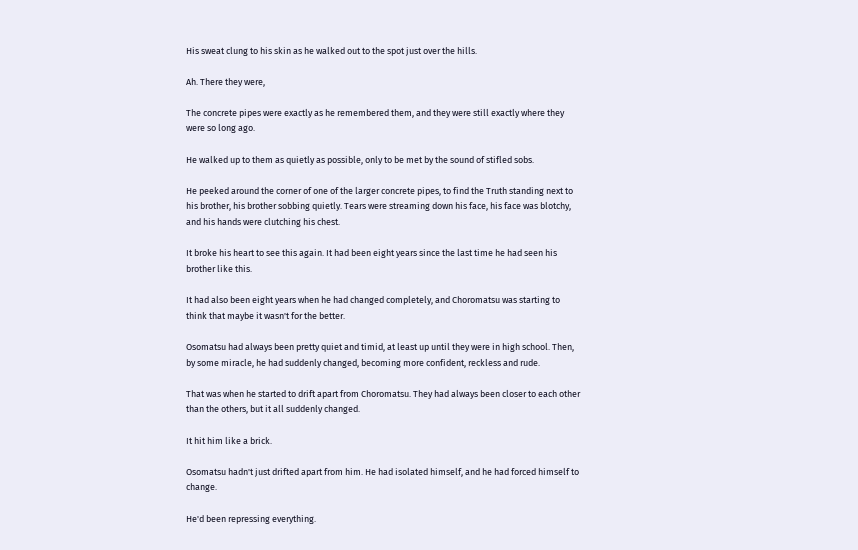His sweat clung to his skin as he walked out to the spot just over the hills.

Ah. There they were,

The concrete pipes were exactly as he remembered them, and they were still exactly where they were so long ago.

He walked up to them as quietly as possible, only to be met by the sound of stifled sobs.

He peeked around the corner of one of the larger concrete pipes, to find the Truth standing next to his brother, his brother sobbing quietly. Tears were streaming down his face, his face was blotchy, and his hands were clutching his chest.

It broke his heart to see this again. It had been eight years since the last time he had seen his brother like this.

It had also been eight years when he had changed completely, and Choromatsu was starting to think that maybe it wasn't for the better.

Osomatsu had always been pretty quiet and timid, at least up until they were in high school. Then, by some miracle, he had suddenly changed, becoming more confident, reckless and rude.

That was when he started to drift apart from Choromatsu. They had always been closer to each other than the others, but it all suddenly changed.

It hit him like a brick.

Osomatsu hadn't just drifted apart from him. He had isolated himself, and he had forced himself to change.

He'd been repressing everything.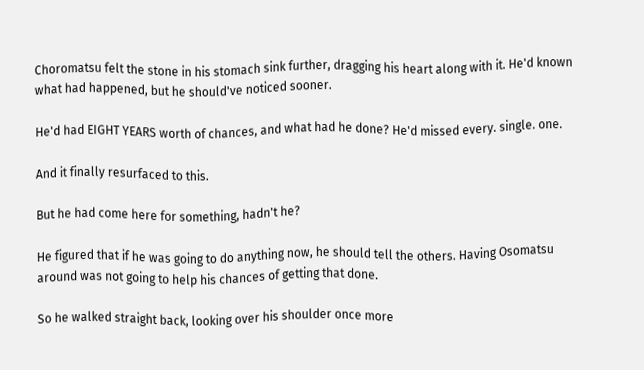Choromatsu felt the stone in his stomach sink further, dragging his heart along with it. He'd known what had happened, but he should've noticed sooner.

He'd had EIGHT YEARS worth of chances, and what had he done? He'd missed every. single. one.

And it finally resurfaced to this.

But he had come here for something, hadn't he?

He figured that if he was going to do anything now, he should tell the others. Having Osomatsu around was not going to help his chances of getting that done.

So he walked straight back, looking over his shoulder once more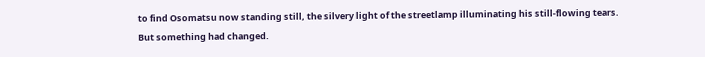to find Osomatsu now standing still, the silvery light of the streetlamp illuminating his still-flowing tears.
But something had changed.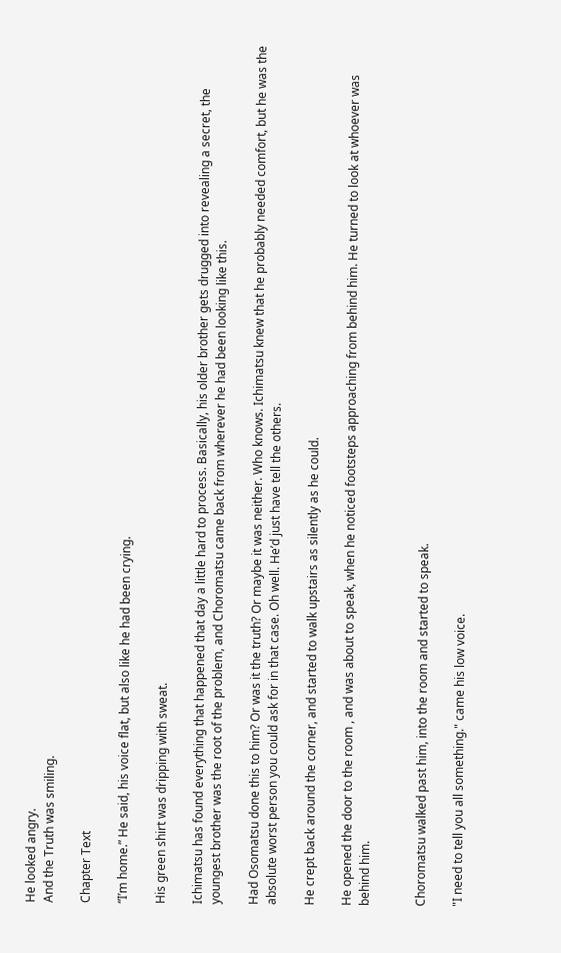He looked angry.
And the Truth was smiling.

Chapter Text

“I’m home.” He said, his voice flat, but also like he had been crying.

His green shirt was dripping with sweat.

Ichimatsu has found everything that happened that day a little hard to process. Basically, his older brother gets drugged into revealing a secret, the youngest brother was the root of the problem, and Choromatsu came back from wherever he had been looking like this.

Had Osomatsu done this to him? Or was it the truth? Or maybe it was neither. Who knows. Ichimatsu knew that he probably needed comfort, but he was the absolute worst person you could ask for in that case. Oh well. He’d just have tell the others.

He crept back around the corner, and started to walk upstairs as silently as he could.

He opened the door to the room , and was about to speak, when he noticed footsteps approaching from behind him. He turned to look at whoever was behind him.


Choromatsu walked past him, into the room and started to speak.

"I need to tell you all something." came his low voice.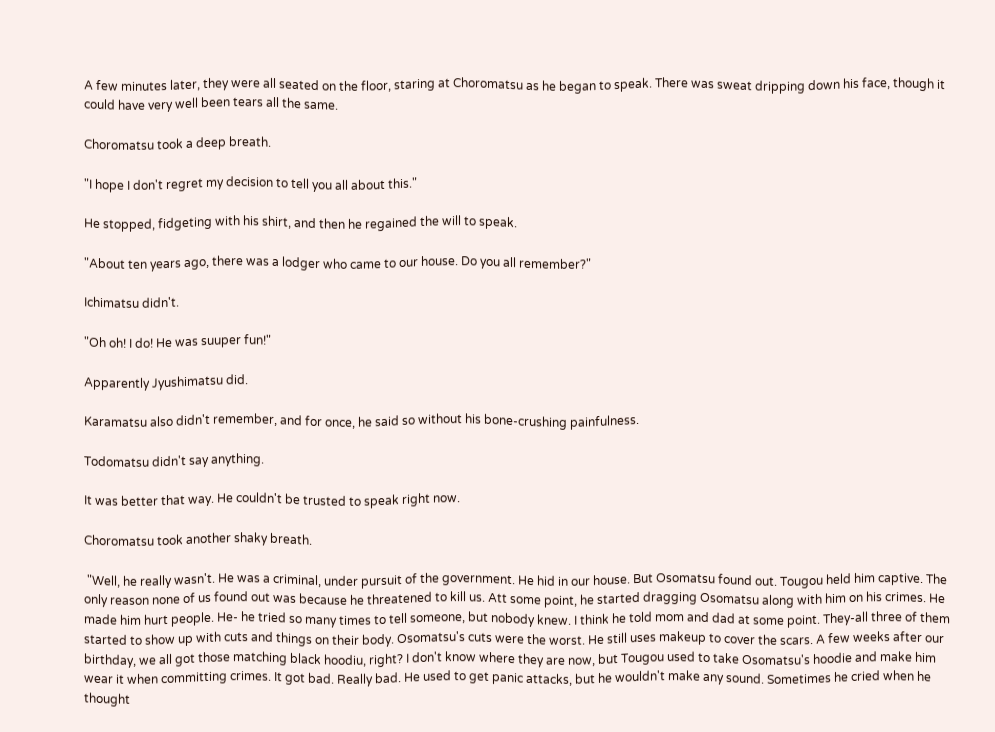A few minutes later, they were all seated on the floor, staring at Choromatsu as he began to speak. There was sweat dripping down his face, though it could have very well been tears all the same.

Choromatsu took a deep breath.

"I hope I don't regret my decision to tell you all about this."

He stopped, fidgeting with his shirt, and then he regained the will to speak.

"About ten years ago, there was a lodger who came to our house. Do you all remember?"

Ichimatsu didn't.

"Oh oh! I do! He was suuper fun!"

Apparently Jyushimatsu did.

Karamatsu also didn't remember, and for once, he said so without his bone-crushing painfulness.

Todomatsu didn't say anything.

It was better that way. He couldn't be trusted to speak right now.

Choromatsu took another shaky breath.

 "Well, he really wasn't. He was a criminal, under pursuit of the government. He hid in our house. But Osomatsu found out. Tougou held him captive. The only reason none of us found out was because he threatened to kill us. Att some point, he started dragging Osomatsu along with him on his crimes. He made him hurt people. He- he tried so many times to tell someone, but nobody knew. I think he told mom and dad at some point. They-all three of them started to show up with cuts and things on their body. Osomatsu's cuts were the worst. He still uses makeup to cover the scars. A few weeks after our birthday, we all got those matching black hoodiu, right? I don't know where they are now, but Tougou used to take Osomatsu's hoodie and make him wear it when committing crimes. It got bad. Really bad. He used to get panic attacks, but he wouldn't make any sound. Sometimes he cried when he thought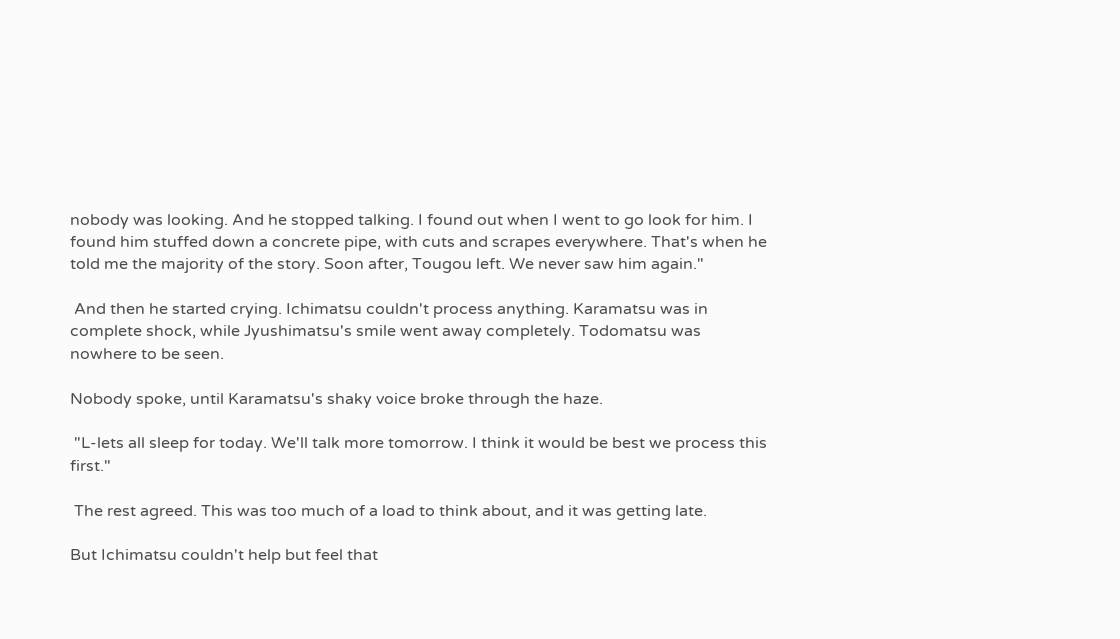nobody was looking. And he stopped talking. I found out when I went to go look for him. I found him stuffed down a concrete pipe, with cuts and scrapes everywhere. That's when he told me the majority of the story. Soon after, Tougou left. We never saw him again."

 And then he started crying. Ichimatsu couldn't process anything. Karamatsu was in complete shock, while Jyushimatsu's smile went away completely. Todomatsu was nowhere to be seen.

Nobody spoke, until Karamatsu's shaky voice broke through the haze.

 "L-lets all sleep for today. We'll talk more tomorrow. I think it would be best we process this first."

 The rest agreed. This was too much of a load to think about, and it was getting late.

But Ichimatsu couldn't help but feel that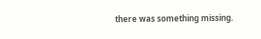there was something missing.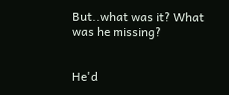But..what was it? What was he missing?


He'd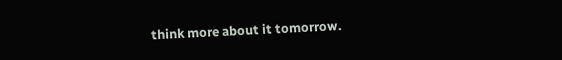think more about it tomorrow.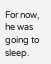For now, he was going to sleep.